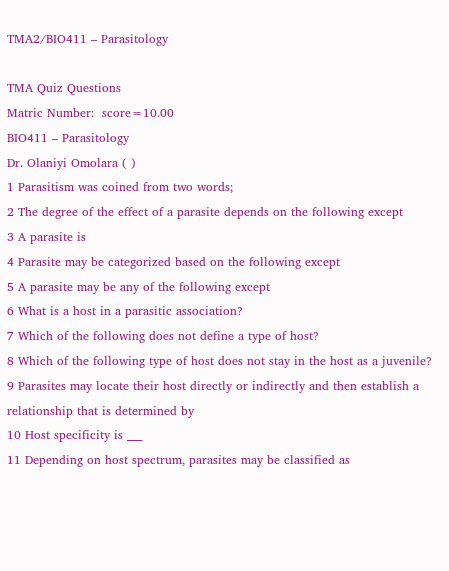TMA2/BIO411 – Parasitology

TMA Quiz Questions
Matric Number:  score=10.00
BIO411 – Parasitology
Dr. Olaniyi Omolara ( )
1 Parasitism was coined from two words;
2 The degree of the effect of a parasite depends on the following except
3 A parasite is
4 Parasite may be categorized based on the following except
5 A parasite may be any of the following except
6 What is a host in a parasitic association?
7 Which of the following does not define a type of host?
8 Which of the following type of host does not stay in the host as a juvenile?
9 Parasites may locate their host directly or indirectly and then establish a relationship that is determined by
10 Host specificity is ___
11 Depending on host spectrum, parasites may be classified as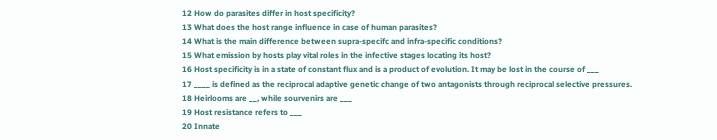12 How do parasites differ in host specificity?
13 What does the host range influence in case of human parasites?
14 What is the main difference between supra-specifc and infra-specific conditions?
15 What emission by hosts play vital roles in the infective stages locating its host?
16 Host specificity is in a state of constant flux and is a product of evolution. It may be lost in the course of ___
17 ____ is defined as the reciprocal adaptive genetic change of two antagonists through reciprocal selective pressures.
18 Heirlooms are __, while sourvenirs are ___
19 Host resistance refers to ___
20 Innate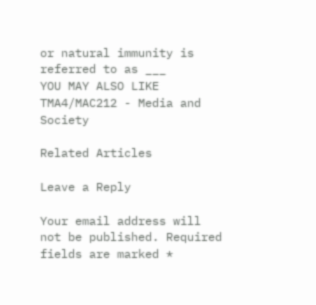or natural immunity is referred to as ___
YOU MAY ALSO LIKE  TMA4/MAC212 - Media and Society

Related Articles

Leave a Reply

Your email address will not be published. Required fields are marked *